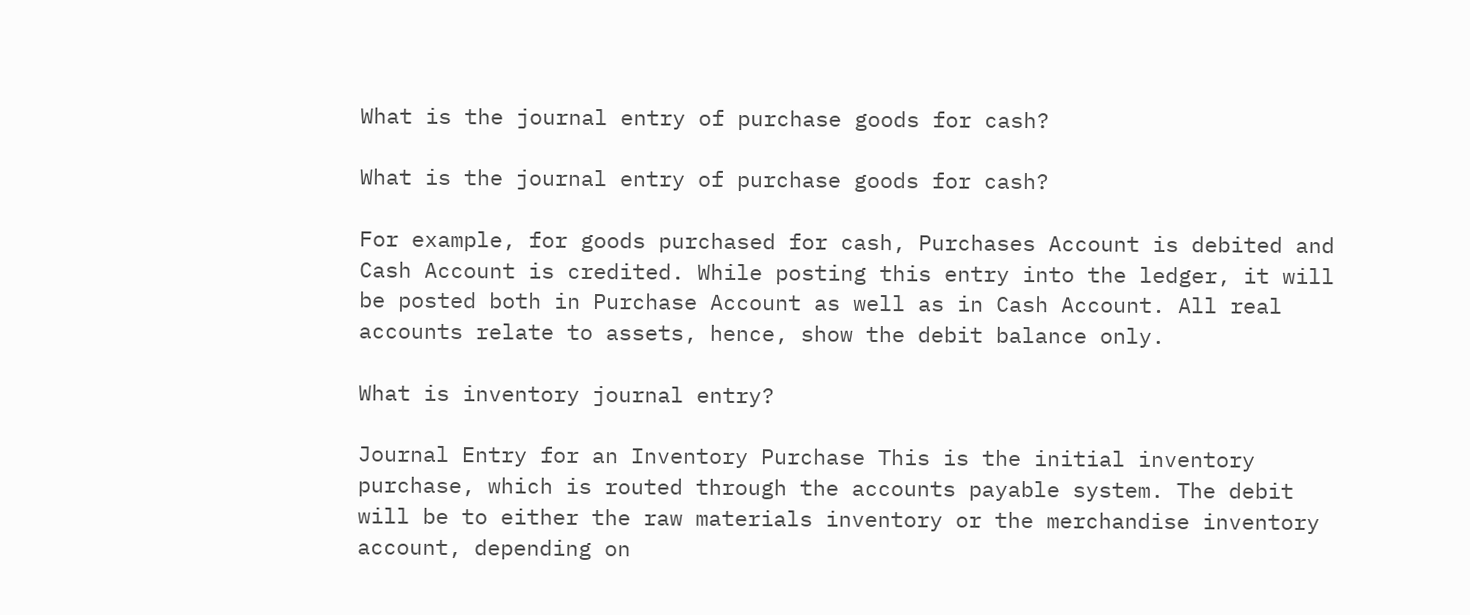What is the journal entry of purchase goods for cash?

What is the journal entry of purchase goods for cash?

For example, for goods purchased for cash, Purchases Account is debited and Cash Account is credited. While posting this entry into the ledger, it will be posted both in Purchase Account as well as in Cash Account. All real accounts relate to assets, hence, show the debit balance only.

What is inventory journal entry?

Journal Entry for an Inventory Purchase This is the initial inventory purchase, which is routed through the accounts payable system. The debit will be to either the raw materials inventory or the merchandise inventory account, depending on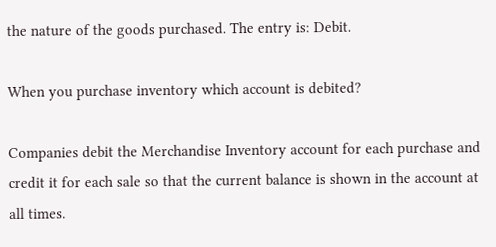the nature of the goods purchased. The entry is: Debit.

When you purchase inventory which account is debited?

Companies debit the Merchandise Inventory account for each purchase and credit it for each sale so that the current balance is shown in the account at all times.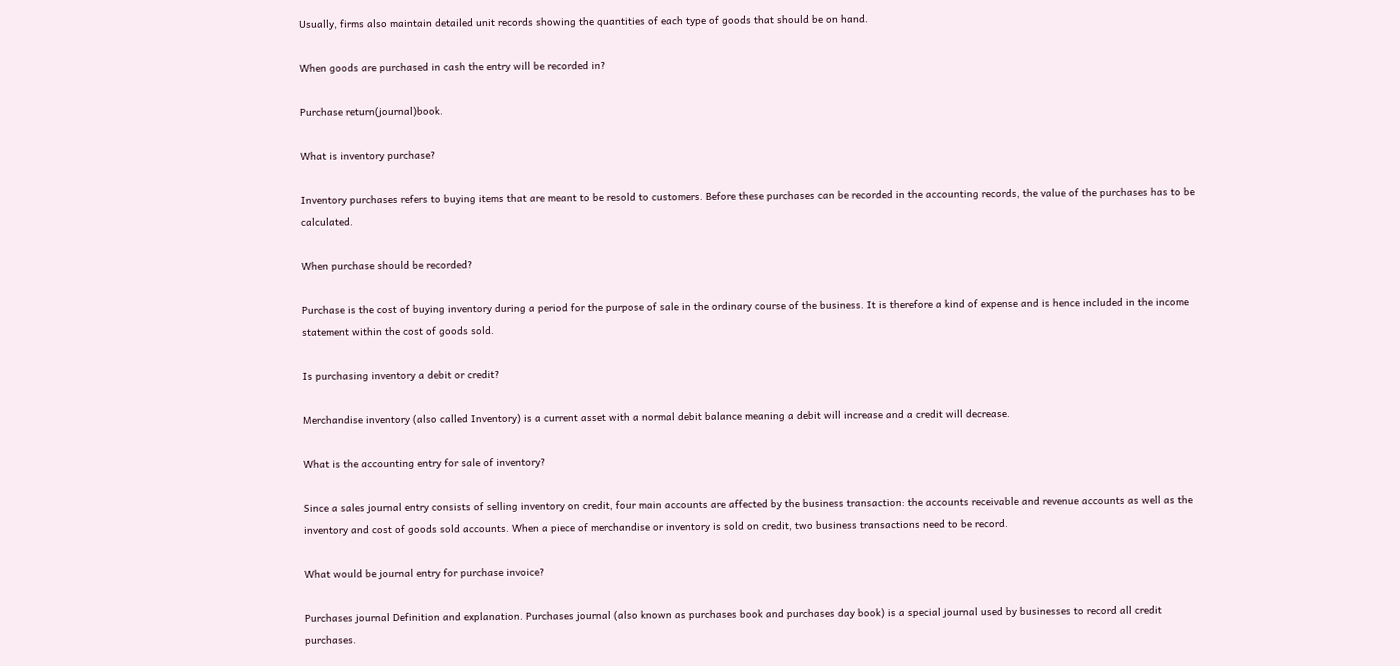Usually, firms also maintain detailed unit records showing the quantities of each type of goods that should be on hand.

When goods are purchased in cash the entry will be recorded in?

Purchase return(journal)book.

What is inventory purchase?

Inventory purchases refers to buying items that are meant to be resold to customers. Before these purchases can be recorded in the accounting records, the value of the purchases has to be calculated.

When purchase should be recorded?

Purchase is the cost of buying inventory during a period for the purpose of sale in the ordinary course of the business. It is therefore a kind of expense and is hence included in the income statement within the cost of goods sold.

Is purchasing inventory a debit or credit?

Merchandise inventory (also called Inventory) is a current asset with a normal debit balance meaning a debit will increase and a credit will decrease.

What is the accounting entry for sale of inventory?

Since a sales journal entry consists of selling inventory on credit, four main accounts are affected by the business transaction: the accounts receivable and revenue accounts as well as the inventory and cost of goods sold accounts. When a piece of merchandise or inventory is sold on credit, two business transactions need to be record.

What would be journal entry for purchase invoice?

Purchases journal Definition and explanation. Purchases journal (also known as purchases book and purchases day book) is a special journal used by businesses to record all credit purchases.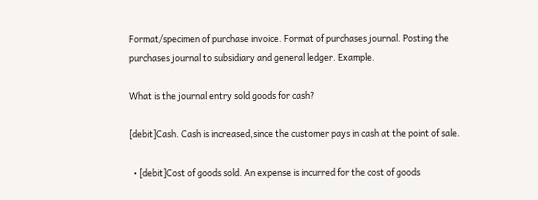Format/specimen of purchase invoice. Format of purchases journal. Posting the purchases journal to subsidiary and general ledger. Example.

What is the journal entry sold goods for cash?

[debit]Cash. Cash is increased,since the customer pays in cash at the point of sale.

  • [debit]Cost of goods sold. An expense is incurred for the cost of goods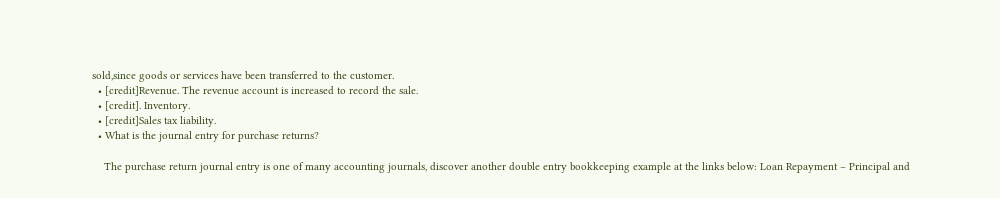sold,since goods or services have been transferred to the customer.
  • [credit]Revenue. The revenue account is increased to record the sale.
  • [credit]. Inventory.
  • [credit]Sales tax liability.
  • What is the journal entry for purchase returns?

    The purchase return journal entry is one of many accounting journals, discover another double entry bookkeeping example at the links below: Loan Repayment – Principal and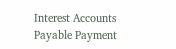Interest Accounts Payable Payment